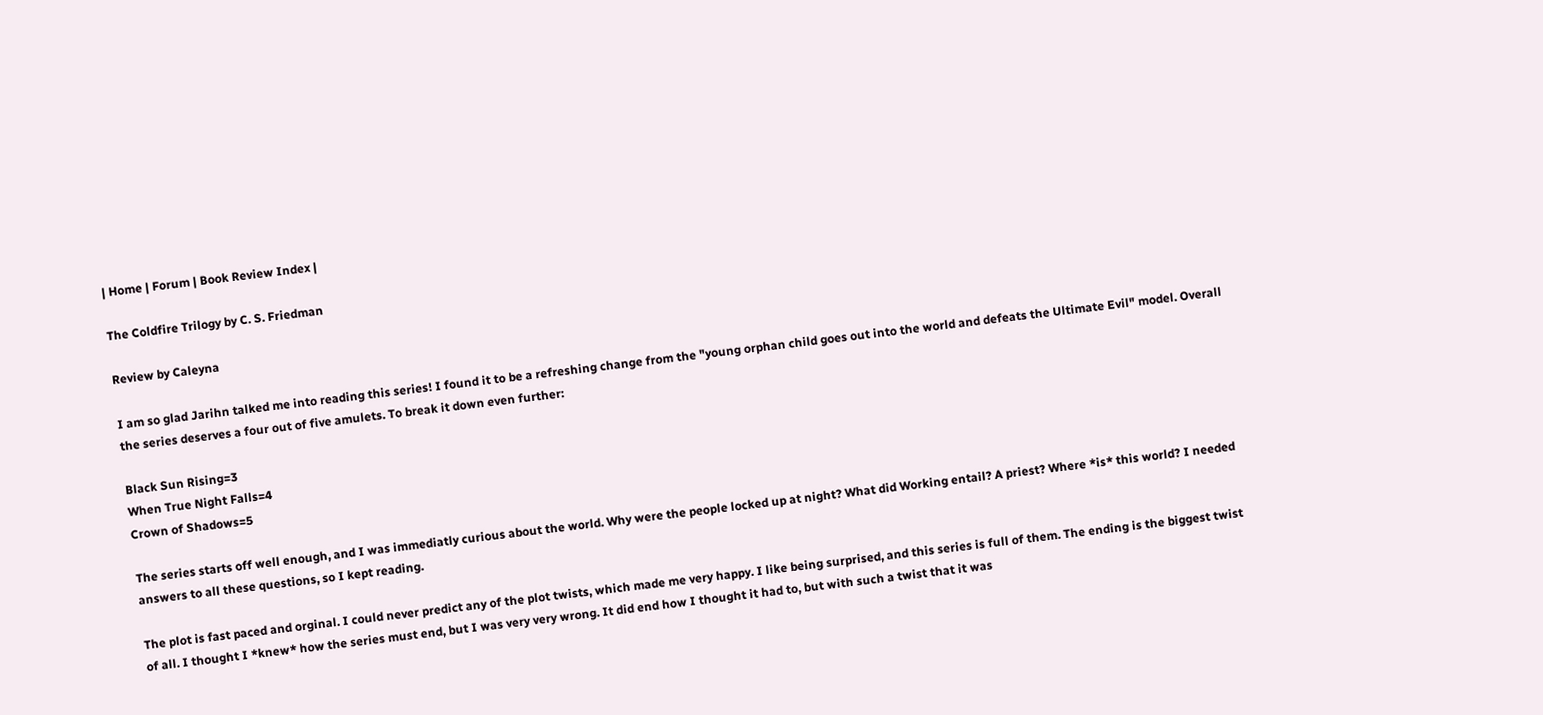| Home | Forum | Book Review Index |

The Coldfire Trilogy by C. S. Friedman

Review by Caleyna

I am so glad Jarihn talked me into reading this series! I found it to be a refreshing change from the "young orphan child goes out into the world and defeats the Ultimate Evil" model. Overall the series deserves a four out of five amulets. To break it down even further:

Black Sun Rising=3
When True Night Falls=4
Crown of Shadows=5

The series starts off well enough, and I was immediatly curious about the world. Why were the people locked up at night? What did Working entail? A priest? Where *is* this world? I needed answers to all these questions, so I kept reading.

The plot is fast paced and orginal. I could never predict any of the plot twists, which made me very happy. I like being surprised, and this series is full of them. The ending is the biggest twist of all. I thought I *knew* how the series must end, but I was very very wrong. It did end how I thought it had to, but with such a twist that it was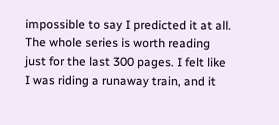impossible to say I predicted it at all. The whole series is worth reading just for the last 300 pages. I felt like I was riding a runaway train, and it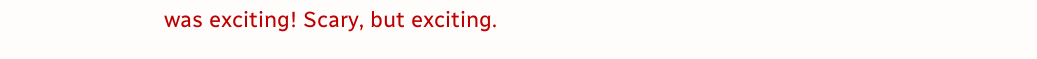was exciting! Scary, but exciting.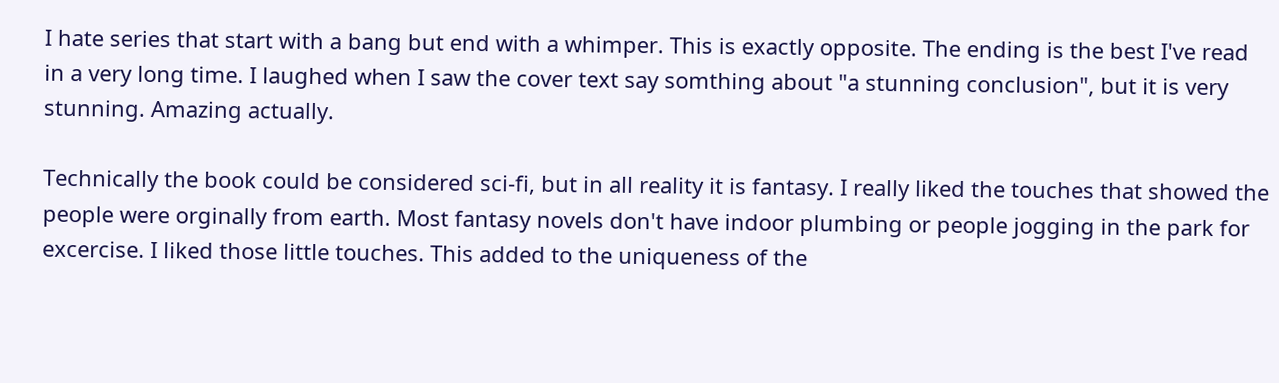I hate series that start with a bang but end with a whimper. This is exactly opposite. The ending is the best I've read in a very long time. I laughed when I saw the cover text say somthing about "a stunning conclusion", but it is very stunning. Amazing actually.

Technically the book could be considered sci-fi, but in all reality it is fantasy. I really liked the touches that showed the people were orginally from earth. Most fantasy novels don't have indoor plumbing or people jogging in the park for excercise. I liked those little touches. This added to the uniqueness of the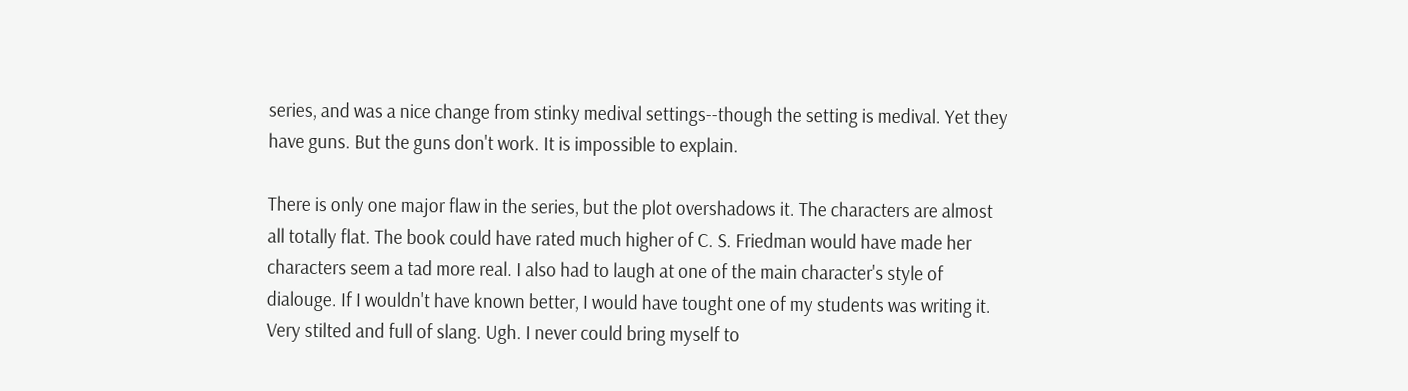series, and was a nice change from stinky medival settings--though the setting is medival. Yet they have guns. But the guns don't work. It is impossible to explain.

There is only one major flaw in the series, but the plot overshadows it. The characters are almost all totally flat. The book could have rated much higher of C. S. Friedman would have made her characters seem a tad more real. I also had to laugh at one of the main character's style of dialouge. If I wouldn't have known better, I would have tought one of my students was writing it. Very stilted and full of slang. Ugh. I never could bring myself to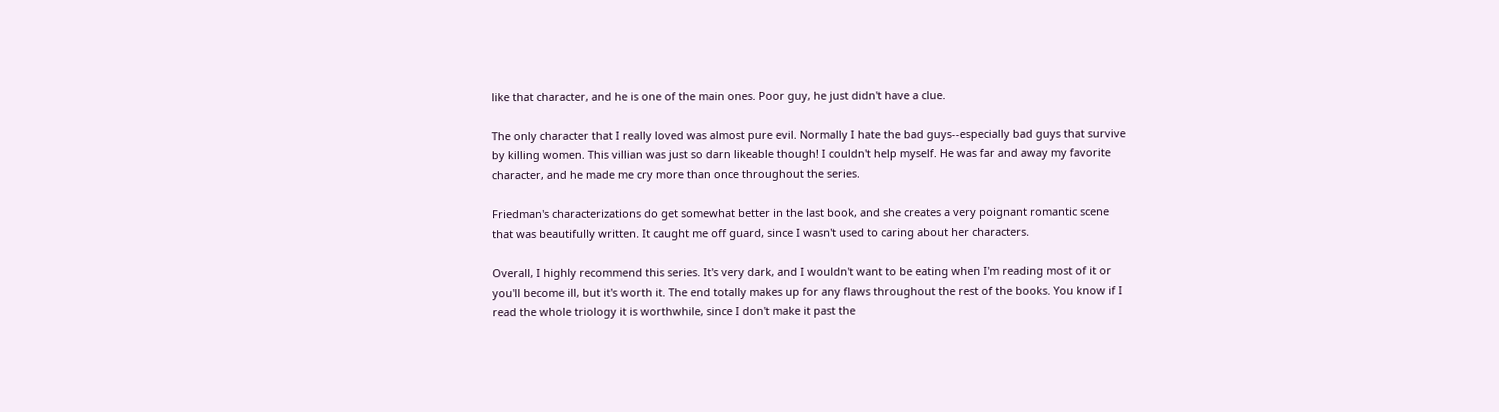like that character, and he is one of the main ones. Poor guy, he just didn't have a clue.

The only character that I really loved was almost pure evil. Normally I hate the bad guys--especially bad guys that survive by killing women. This villian was just so darn likeable though! I couldn't help myself. He was far and away my favorite character, and he made me cry more than once throughout the series.

Friedman's characterizations do get somewhat better in the last book, and she creates a very poignant romantic scene that was beautifully written. It caught me off guard, since I wasn't used to caring about her characters.

Overall, I highly recommend this series. It's very dark, and I wouldn't want to be eating when I'm reading most of it or you'll become ill, but it's worth it. The end totally makes up for any flaws throughout the rest of the books. You know if I read the whole triology it is worthwhile, since I don't make it past the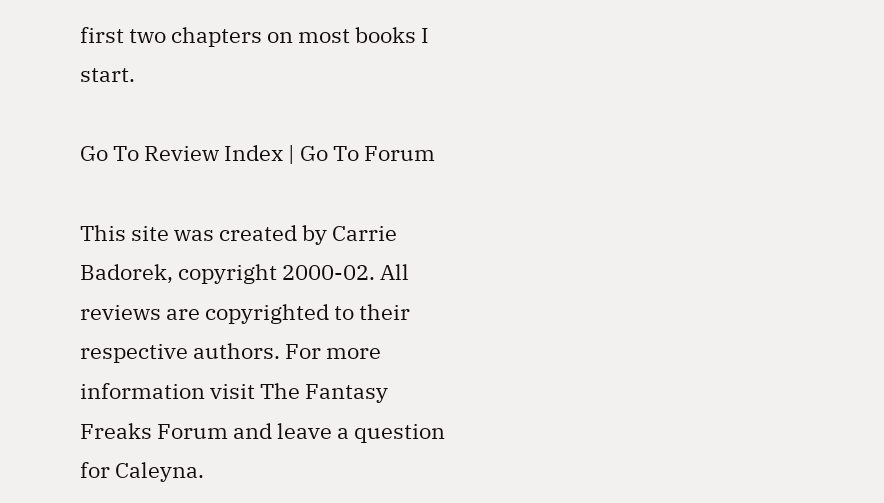first two chapters on most books I start.

Go To Review Index | Go To Forum

This site was created by Carrie Badorek, copyright 2000-02. All reviews are copyrighted to their respective authors. For more information visit The Fantasy Freaks Forum and leave a question for Caleyna.